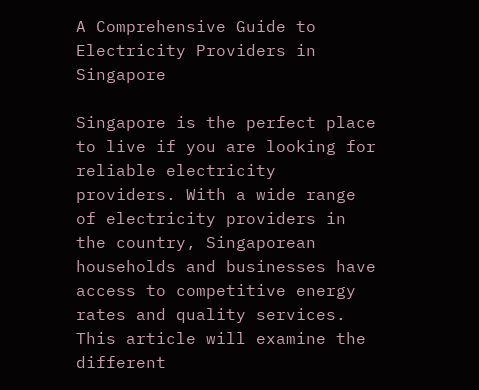A Comprehensive Guide to Electricity Providers in Singapore

Singapore is the perfect place to live if you are looking for reliable electricity providers. With a wide range of electricity providers in the country, Singaporean households and businesses have access to competitive energy rates and quality services. This article will examine the different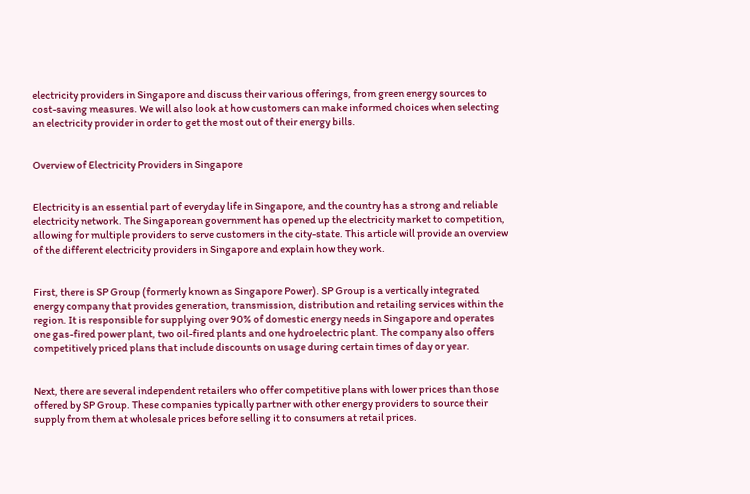electricity providers in Singapore and discuss their various offerings, from green energy sources to cost-saving measures. We will also look at how customers can make informed choices when selecting an electricity provider in order to get the most out of their energy bills.


Overview of Electricity Providers in Singapore


Electricity is an essential part of everyday life in Singapore, and the country has a strong and reliable electricity network. The Singaporean government has opened up the electricity market to competition, allowing for multiple providers to serve customers in the city-state. This article will provide an overview of the different electricity providers in Singapore and explain how they work.


First, there is SP Group (formerly known as Singapore Power). SP Group is a vertically integrated energy company that provides generation, transmission, distribution and retailing services within the region. It is responsible for supplying over 90% of domestic energy needs in Singapore and operates one gas-fired power plant, two oil-fired plants and one hydroelectric plant. The company also offers competitively priced plans that include discounts on usage during certain times of day or year.


Next, there are several independent retailers who offer competitive plans with lower prices than those offered by SP Group. These companies typically partner with other energy providers to source their supply from them at wholesale prices before selling it to consumers at retail prices.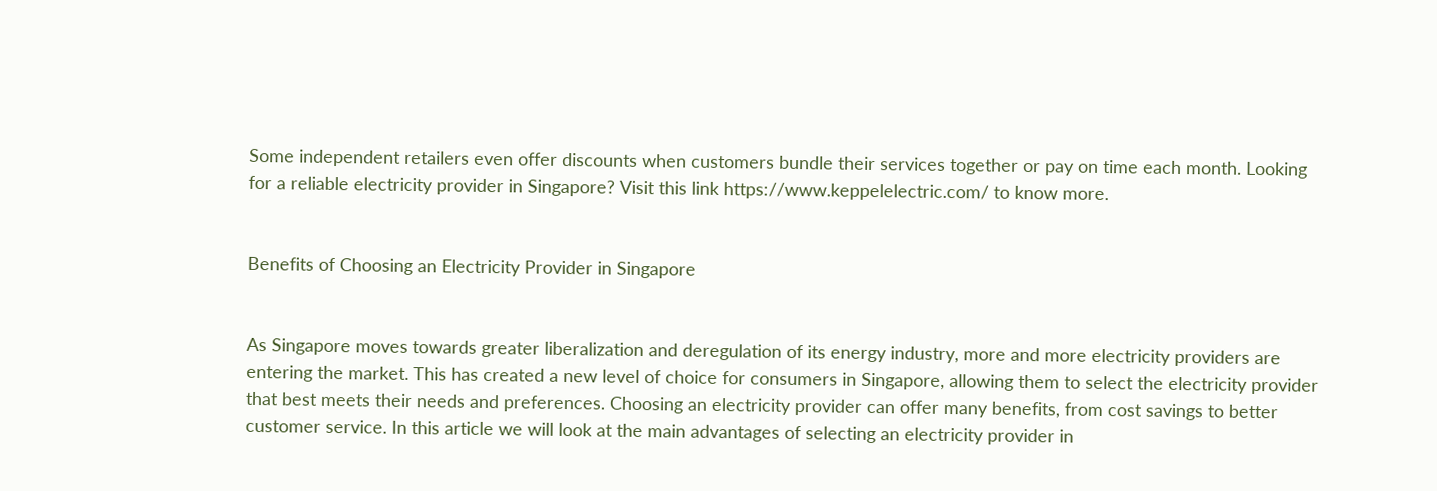Some independent retailers even offer discounts when customers bundle their services together or pay on time each month. Looking for a reliable electricity provider in Singapore? Visit this link https://www.keppelelectric.com/ to know more.


Benefits of Choosing an Electricity Provider in Singapore


As Singapore moves towards greater liberalization and deregulation of its energy industry, more and more electricity providers are entering the market. This has created a new level of choice for consumers in Singapore, allowing them to select the electricity provider that best meets their needs and preferences. Choosing an electricity provider can offer many benefits, from cost savings to better customer service. In this article we will look at the main advantages of selecting an electricity provider in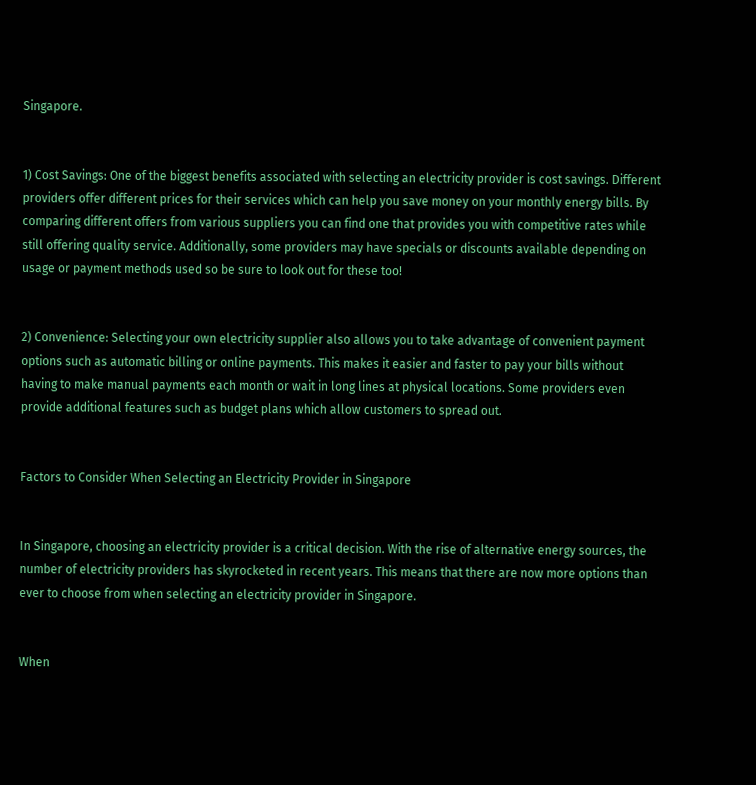Singapore.


1) Cost Savings: One of the biggest benefits associated with selecting an electricity provider is cost savings. Different providers offer different prices for their services which can help you save money on your monthly energy bills. By comparing different offers from various suppliers you can find one that provides you with competitive rates while still offering quality service. Additionally, some providers may have specials or discounts available depending on usage or payment methods used so be sure to look out for these too!


2) Convenience: Selecting your own electricity supplier also allows you to take advantage of convenient payment options such as automatic billing or online payments. This makes it easier and faster to pay your bills without having to make manual payments each month or wait in long lines at physical locations. Some providers even provide additional features such as budget plans which allow customers to spread out.


Factors to Consider When Selecting an Electricity Provider in Singapore


In Singapore, choosing an electricity provider is a critical decision. With the rise of alternative energy sources, the number of electricity providers has skyrocketed in recent years. This means that there are now more options than ever to choose from when selecting an electricity provider in Singapore.


When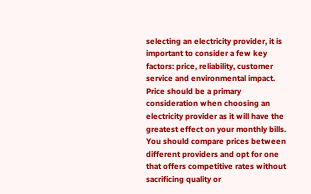selecting an electricity provider, it is important to consider a few key factors: price, reliability, customer service and environmental impact. Price should be a primary consideration when choosing an electricity provider as it will have the greatest effect on your monthly bills. You should compare prices between different providers and opt for one that offers competitive rates without sacrificing quality or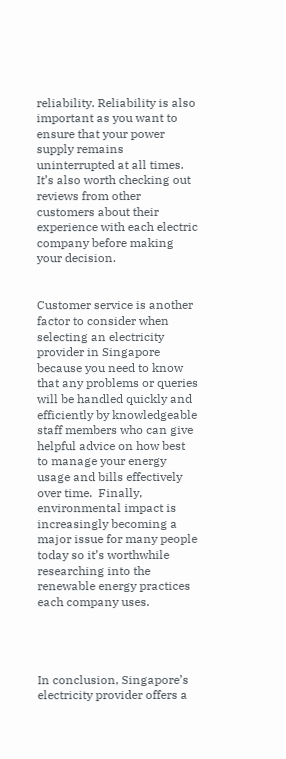reliability. Reliability is also important as you want to ensure that your power supply remains uninterrupted at all times. It’s also worth checking out reviews from other customers about their experience with each electric company before making your decision.


Customer service is another factor to consider when selecting an electricity provider in Singapore because you need to know that any problems or queries will be handled quickly and efficiently by knowledgeable staff members who can give helpful advice on how best to manage your energy usage and bills effectively over time.  Finally, environmental impact is increasingly becoming a major issue for many people today so it’s worthwhile researching into the renewable energy practices each company uses.




In conclusion, Singapore’s electricity provider offers a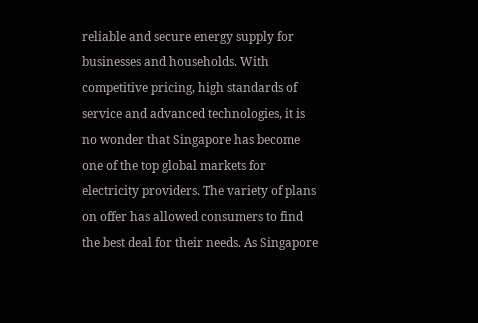reliable and secure energy supply for businesses and households. With competitive pricing, high standards of service and advanced technologies, it is no wonder that Singapore has become one of the top global markets for electricity providers. The variety of plans on offer has allowed consumers to find the best deal for their needs. As Singapore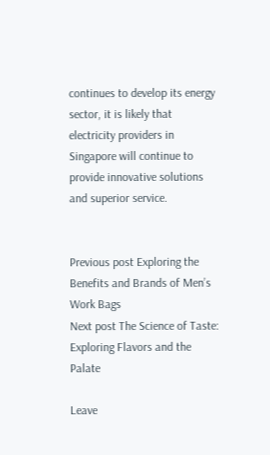continues to develop its energy sector, it is likely that electricity providers in Singapore will continue to provide innovative solutions and superior service.


Previous post Exploring the Benefits and Brands of Men’s Work Bags
Next post The Science of Taste: Exploring Flavors and the Palate

Leave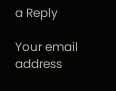a Reply

Your email address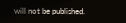will not be published.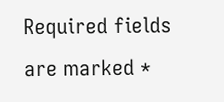Required fields are marked *